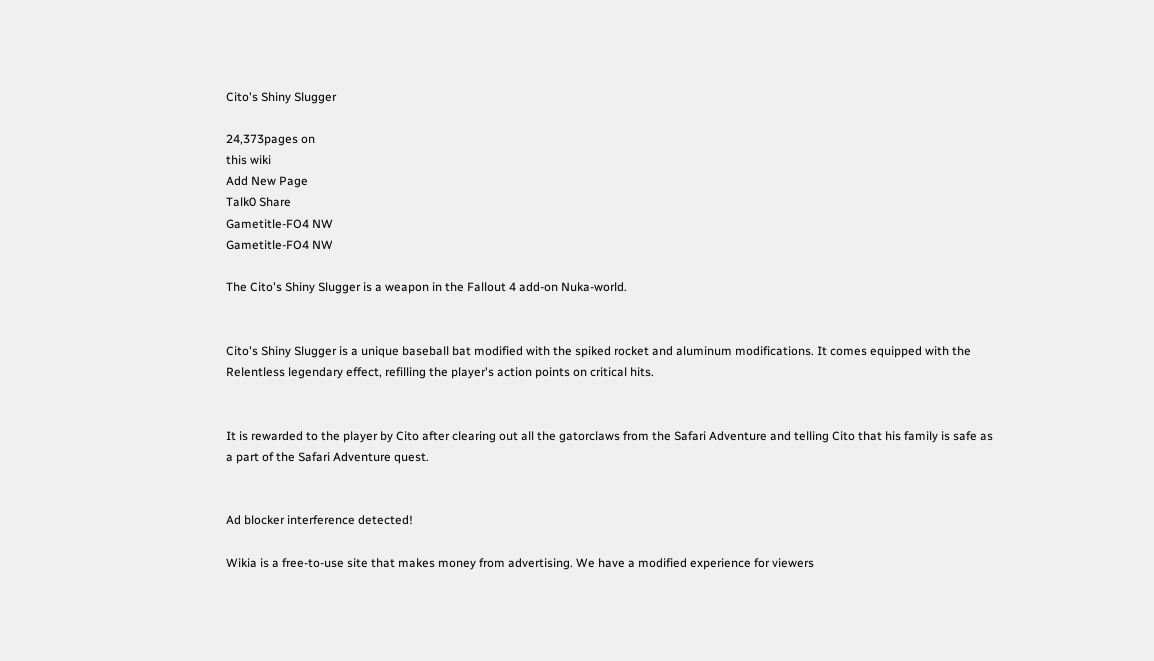Cito's Shiny Slugger

24,373pages on
this wiki
Add New Page
Talk0 Share
Gametitle-FO4 NW
Gametitle-FO4 NW

The Cito's Shiny Slugger is a weapon in the Fallout 4 add-on Nuka-world.


Cito's Shiny Slugger is a unique baseball bat modified with the spiked rocket and aluminum modifications. It comes equipped with the Relentless legendary effect, refilling the player's action points on critical hits.


It is rewarded to the player by Cito after clearing out all the gatorclaws from the Safari Adventure and telling Cito that his family is safe as a part of the Safari Adventure quest.


Ad blocker interference detected!

Wikia is a free-to-use site that makes money from advertising. We have a modified experience for viewers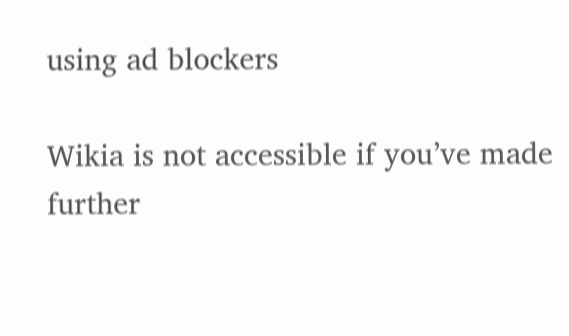using ad blockers

Wikia is not accessible if you’ve made further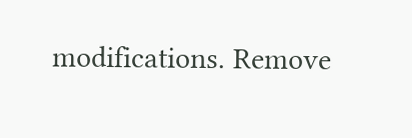modifications. Remove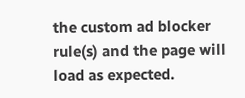the custom ad blocker rule(s) and the page will load as expected.